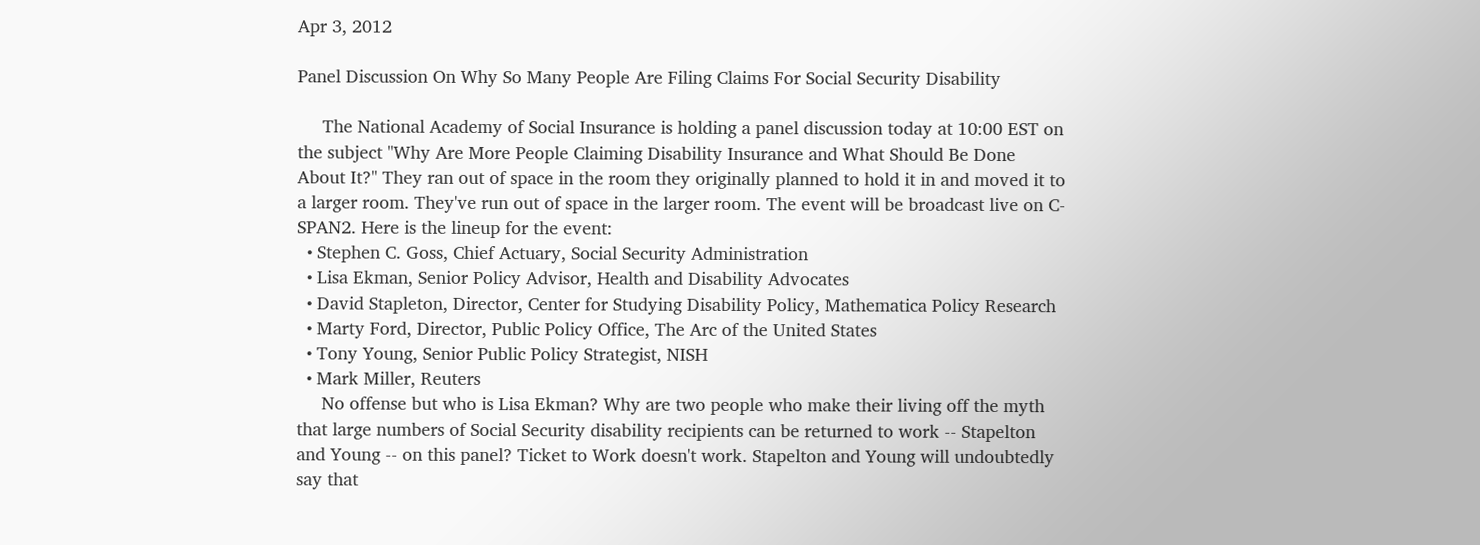Apr 3, 2012

Panel Discussion On Why So Many People Are Filing Claims For Social Security Disability

     The National Academy of Social Insurance is holding a panel discussion today at 10:00 EST on the subject "Why Are More People Claiming Disability Insurance and What Should Be Done About It?" They ran out of space in the room they originally planned to hold it in and moved it to a larger room. They've run out of space in the larger room. The event will be broadcast live on C-SPAN2. Here is the lineup for the event:
  • Stephen C. Goss, Chief Actuary, Social Security Administration
  • Lisa Ekman, Senior Policy Advisor, Health and Disability Advocates
  • David Stapleton, Director, Center for Studying Disability Policy, Mathematica Policy Research
  • Marty Ford, Director, Public Policy Office, The Arc of the United States
  • Tony Young, Senior Public Policy Strategist, NISH
  • Mark Miller, Reuters
     No offense but who is Lisa Ekman? Why are two people who make their living off the myth that large numbers of Social Security disability recipients can be returned to work -- Stapelton and Young -- on this panel? Ticket to Work doesn't work. Stapelton and Young will undoubtedly say that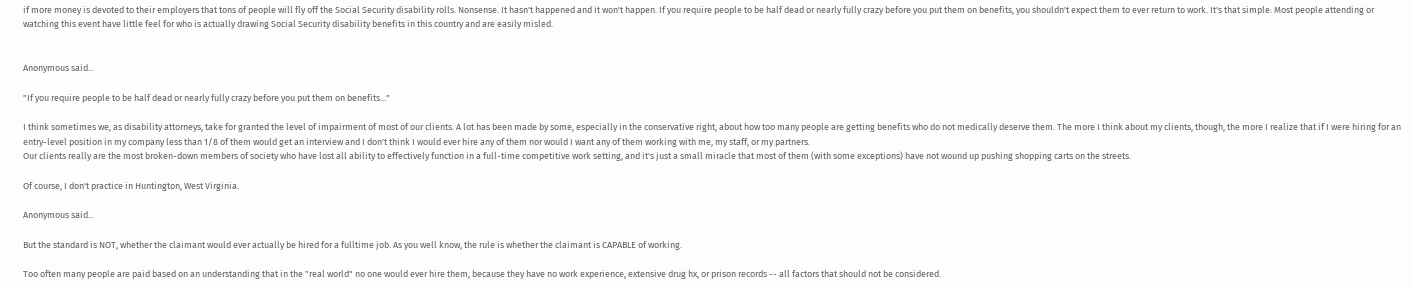if more money is devoted to their employers that tons of people will fly off the Social Security disability rolls. Nonsense. It hasn't happened and it won't happen. If you require people to be half dead or nearly fully crazy before you put them on benefits, you shouldn't expect them to ever return to work. It's that simple. Most people attending or watching this event have little feel for who is actually drawing Social Security disability benefits in this country and are easily misled.


Anonymous said...

"If you require people to be half dead or nearly fully crazy before you put them on benefits..."

I think sometimes we, as disability attorneys, take for granted the level of impairment of most of our clients. A lot has been made by some, especially in the conservative right, about how too many people are getting benefits who do not medically deserve them. The more I think about my clients, though, the more I realize that if I were hiring for an entry-level position in my company less than 1/8 of them would get an interview and I don't think I would ever hire any of them nor would I want any of them working with me, my staff, or my partners.
Our clients really are the most broken-down members of society who have lost all ability to effectively function in a full-time competitive work setting, and it's just a small miracle that most of them (with some exceptions) have not wound up pushing shopping carts on the streets.

Of course, I don't practice in Huntington, West Virginia.

Anonymous said...

But the standard is NOT, whether the claimant would ever actually be hired for a fulltime job. As you well know, the rule is whether the claimant is CAPABLE of working.

Too often many people are paid based on an understanding that in the "real world" no one would ever hire them, because they have no work experience, extensive drug hx, or prison records -- all factors that should not be considered.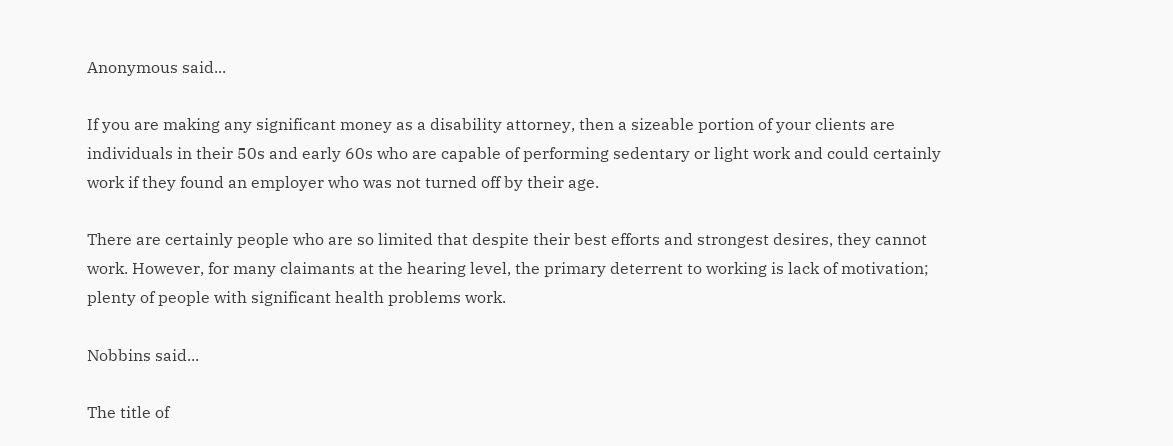Anonymous said...

If you are making any significant money as a disability attorney, then a sizeable portion of your clients are individuals in their 50s and early 60s who are capable of performing sedentary or light work and could certainly work if they found an employer who was not turned off by their age.

There are certainly people who are so limited that despite their best efforts and strongest desires, they cannot work. However, for many claimants at the hearing level, the primary deterrent to working is lack of motivation; plenty of people with significant health problems work.

Nobbins said...

The title of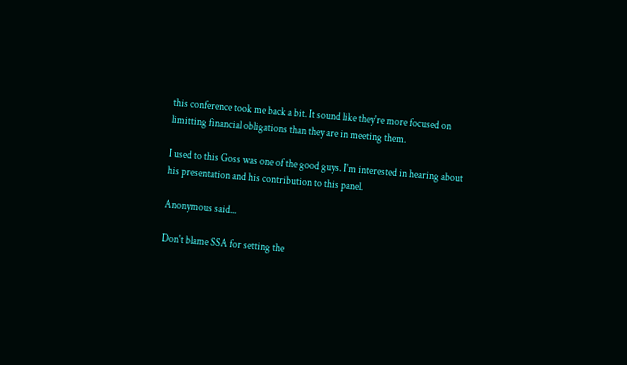this conference took me back a bit. It sound like they're more focused on limitting financial obligations than they are in meeting them.

I used to this Goss was one of the good guys. I'm interested in hearing about his presentation and his contribution to this panel.

Anonymous said...

Don't blame SSA for setting the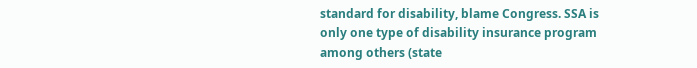standard for disability, blame Congress. SSA is only one type of disability insurance program among others (state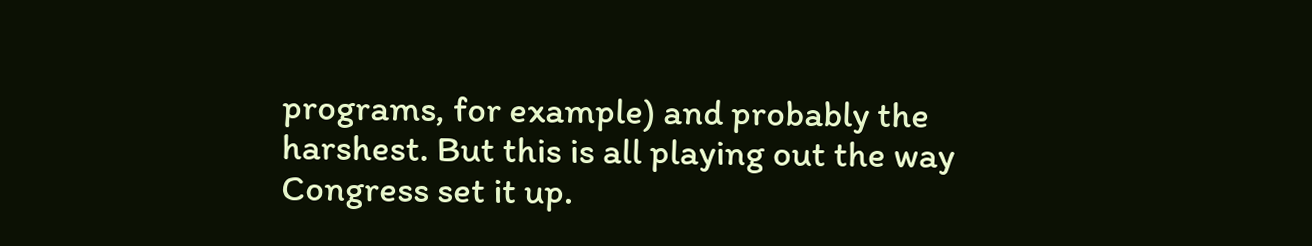programs, for example) and probably the harshest. But this is all playing out the way Congress set it up.